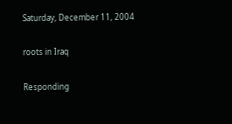Saturday, December 11, 2004

roots in Iraq

Responding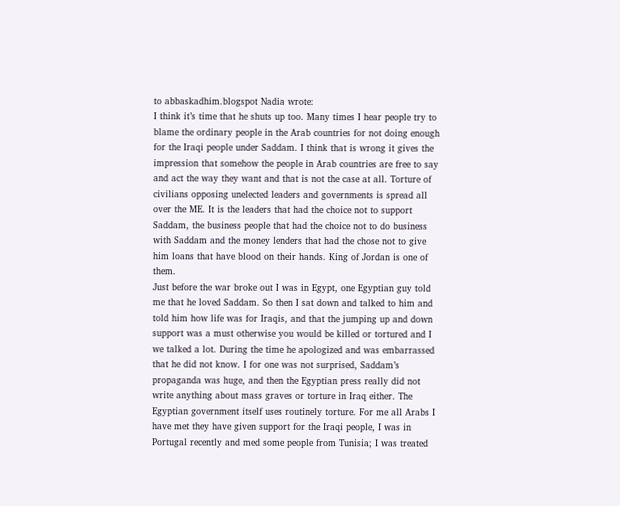to abbaskadhim.blogspot Nadia wrote:
I think it’s time that he shuts up too. Many times I hear people try to blame the ordinary people in the Arab countries for not doing enough for the Iraqi people under Saddam. I think that is wrong it gives the impression that somehow the people in Arab countries are free to say and act the way they want and that is not the case at all. Torture of civilians opposing unelected leaders and governments is spread all over the ME. It is the leaders that had the choice not to support Saddam, the business people that had the choice not to do business with Saddam and the money lenders that had the chose not to give him loans that have blood on their hands. King of Jordan is one of them.
Just before the war broke out I was in Egypt, one Egyptian guy told me that he loved Saddam. So then I sat down and talked to him and told him how life was for Iraqis, and that the jumping up and down support was a must otherwise you would be killed or tortured and I we talked a lot. During the time he apologized and was embarrassed that he did not know. I for one was not surprised, Saddam’s propaganda was huge, and then the Egyptian press really did not write anything about mass graves or torture in Iraq either. The Egyptian government itself uses routinely torture. For me all Arabs I have met they have given support for the Iraqi people, I was in Portugal recently and med some people from Tunisia; I was treated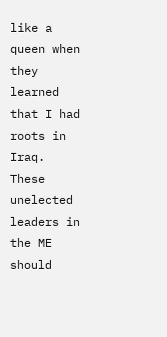like a queen when they learned that I had roots in Iraq. These unelected leaders in the ME should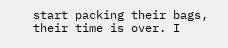start packing their bags, their time is over. I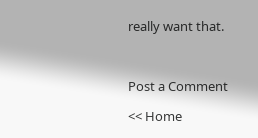really want that.



Post a Comment

<< Home